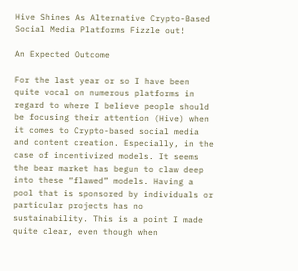Hive Shines As Alternative Crypto-Based Social Media Platforms Fizzle out!

An Expected Outcome

For the last year or so I have been quite vocal on numerous platforms in regard to where I believe people should be focusing their attention (Hive) when it comes to Crypto-based social media and content creation. Especially, in the case of incentivized models. It seems the bear market has begun to claw deep into these “flawed” models. Having a pool that is sponsored by individuals or particular projects has no sustainability. This is a point I made quite clear, even though when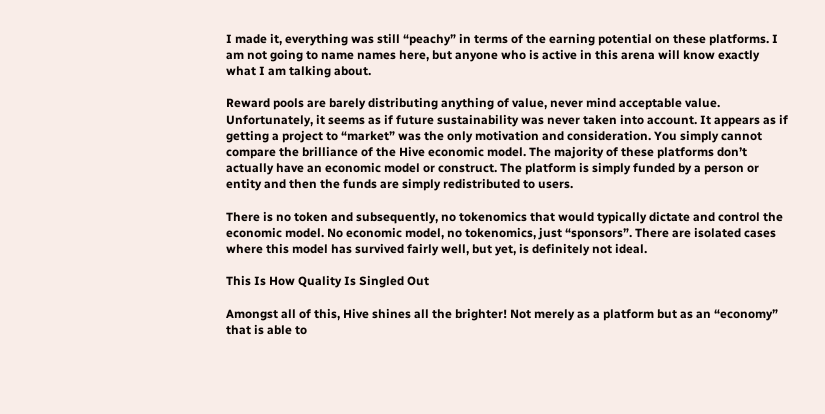I made it, everything was still “peachy” in terms of the earning potential on these platforms. I am not going to name names here, but anyone who is active in this arena will know exactly what I am talking about.

Reward pools are barely distributing anything of value, never mind acceptable value. Unfortunately, it seems as if future sustainability was never taken into account. It appears as if getting a project to “market” was the only motivation and consideration. You simply cannot compare the brilliance of the Hive economic model. The majority of these platforms don’t actually have an economic model or construct. The platform is simply funded by a person or entity and then the funds are simply redistributed to users.

There is no token and subsequently, no tokenomics that would typically dictate and control the economic model. No economic model, no tokenomics, just “sponsors”. There are isolated cases where this model has survived fairly well, but yet, is definitely not ideal.

This Is How Quality Is Singled Out

Amongst all of this, Hive shines all the brighter! Not merely as a platform but as an “economy” that is able to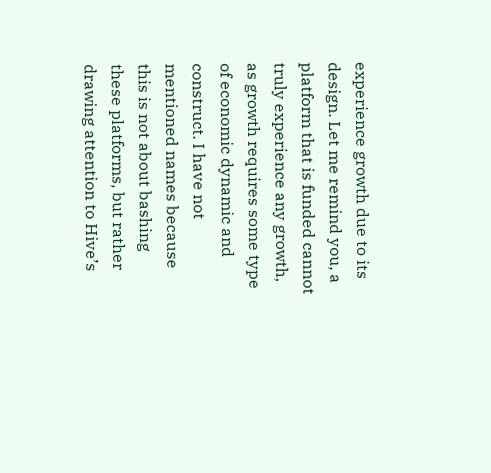experience growth due to its design. Let me remind you, a platform that is funded cannot truly experience any growth, as growth requires some type of economic dynamic and construct. I have not mentioned names because this is not about bashing these platforms, but rather drawing attention to Hive’s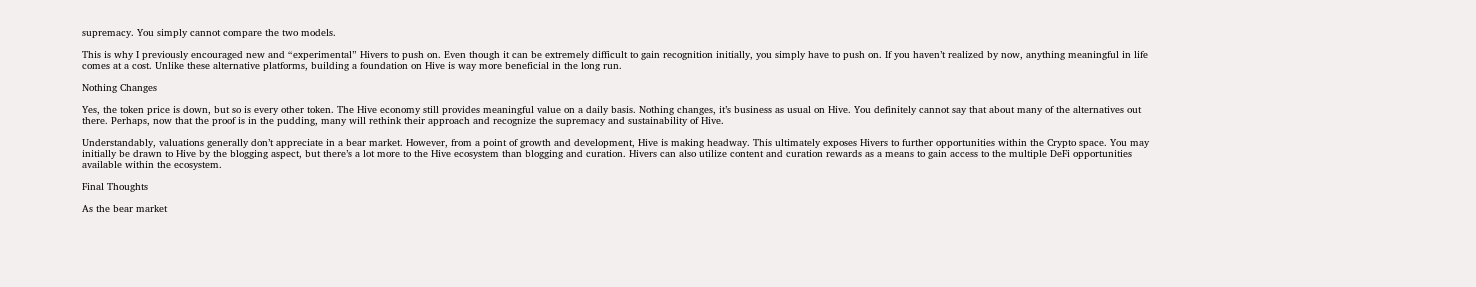supremacy. You simply cannot compare the two models.

This is why I previously encouraged new and “experimental” Hivers to push on. Even though it can be extremely difficult to gain recognition initially, you simply have to push on. If you haven’t realized by now, anything meaningful in life comes at a cost. Unlike these alternative platforms, building a foundation on Hive is way more beneficial in the long run.

Nothing Changes

Yes, the token price is down, but so is every other token. The Hive economy still provides meaningful value on a daily basis. Nothing changes, it’s business as usual on Hive. You definitely cannot say that about many of the alternatives out there. Perhaps, now that the proof is in the pudding, many will rethink their approach and recognize the supremacy and sustainability of Hive.

Understandably, valuations generally don’t appreciate in a bear market. However, from a point of growth and development, Hive is making headway. This ultimately exposes Hivers to further opportunities within the Crypto space. You may initially be drawn to Hive by the blogging aspect, but there’s a lot more to the Hive ecosystem than blogging and curation. Hivers can also utilize content and curation rewards as a means to gain access to the multiple DeFi opportunities available within the ecosystem.

Final Thoughts

As the bear market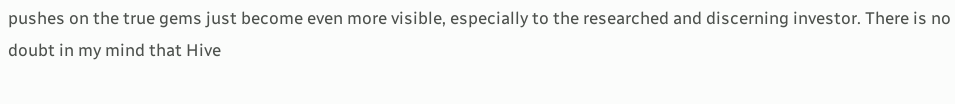pushes on the true gems just become even more visible, especially to the researched and discerning investor. There is no doubt in my mind that Hive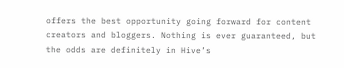offers the best opportunity going forward for content creators and bloggers. Nothing is ever guaranteed, but the odds are definitely in Hive’s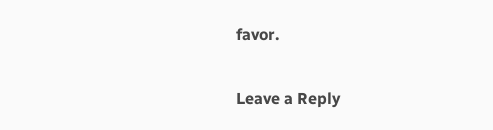favor.

Leave a Reply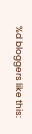%d bloggers like this: